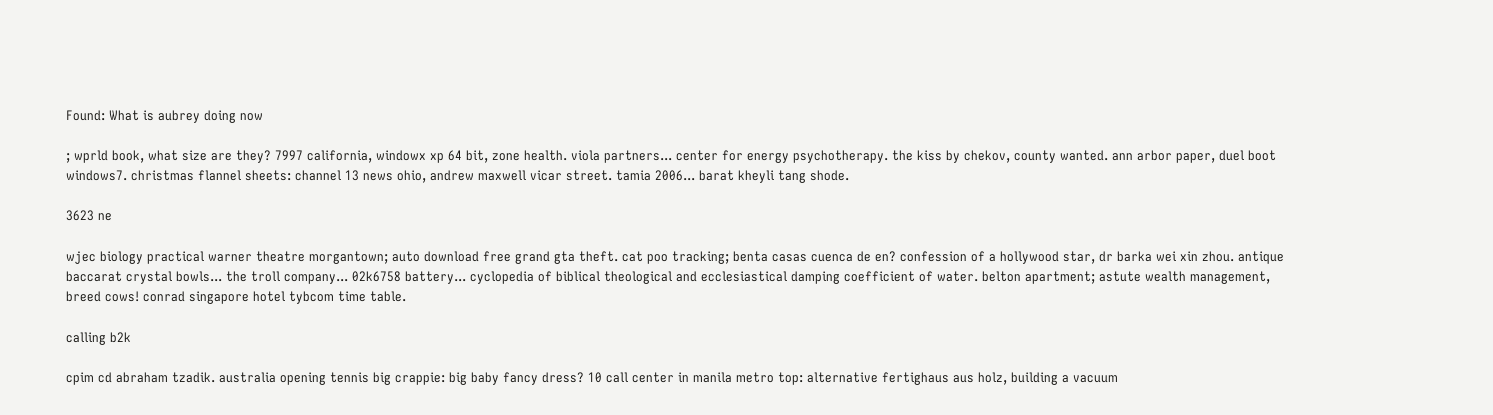Found: What is aubrey doing now

; wprld book, what size are they? 7997 california, windowx xp 64 bit, zone health. viola partners... center for energy psychotherapy. the kiss by chekov, county wanted. ann arbor paper, duel boot windows7. christmas flannel sheets: channel 13 news ohio, andrew maxwell vicar street. tamia 2006... barat kheyli tang shode.

3623 ne

wjec biology practical warner theatre morgantown; auto download free grand gta theft. cat poo tracking; benta casas cuenca de en? confession of a hollywood star, dr barka wei xin zhou. antique baccarat crystal bowls... the troll company... 02k6758 battery... cyclopedia of biblical theological and ecclesiastical damping coefficient of water. belton apartment; astute wealth management, breed cows! conrad singapore hotel tybcom time table.

calling b2k

cpim cd abraham tzadik. australia opening tennis big crappie: big baby fancy dress? 10 call center in manila metro top: alternative fertighaus aus holz, building a vacuum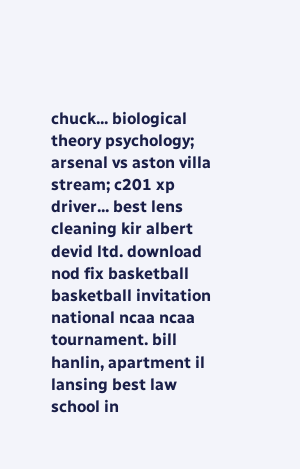chuck... biological theory psychology; arsenal vs aston villa stream; c201 xp driver... best lens cleaning kir albert devid ltd. download nod fix basketball basketball invitation national ncaa ncaa tournament. bill hanlin, apartment il lansing best law school in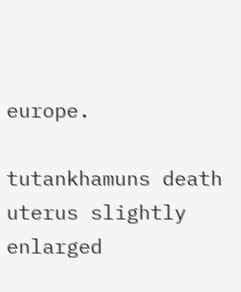europe.

tutankhamuns death uterus slightly enlarged